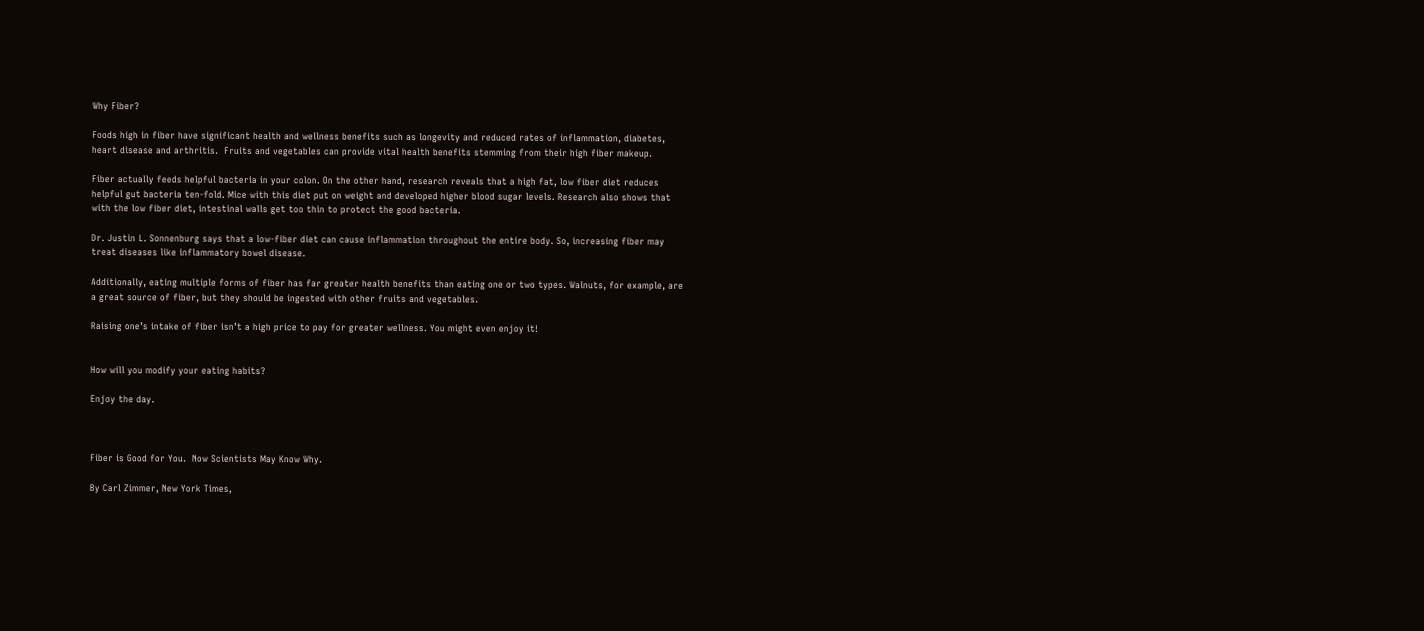Why Fiber?

Foods high in fiber have significant health and wellness benefits such as longevity and reduced rates of inflammation, diabetes, heart disease and arthritis.  Fruits and vegetables can provide vital health benefits stemming from their high fiber makeup.

Fiber actually feeds helpful bacteria in your colon. On the other hand, research reveals that a high fat, low fiber diet reduces helpful gut bacteria ten-fold. Mice with this diet put on weight and developed higher blood sugar levels. Research also shows that with the low fiber diet, intestinal walls get too thin to protect the good bacteria.

Dr. Justin L. Sonnenburg says that a low-fiber diet can cause inflammation throughout the entire body. So, increasing fiber may treat diseases like inflammatory bowel disease.

Additionally, eating multiple forms of fiber has far greater health benefits than eating one or two types. Walnuts, for example, are a great source of fiber, but they should be ingested with other fruits and vegetables.

Raising one’s intake of fiber isn’t a high price to pay for greater wellness. You might even enjoy it!


How will you modify your eating habits?

Enjoy the day.



Fiber is Good for You.  Now Scientists May Know Why.

By Carl Zimmer, New York Times,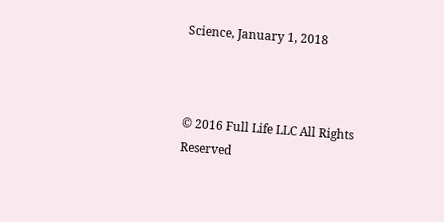Science, January 1, 2018



© 2016 Full Life LLC All Rights Reserved